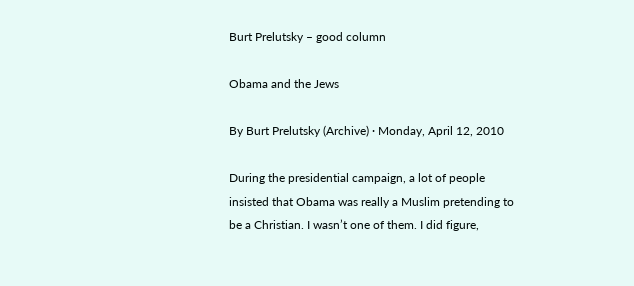Burt Prelutsky – good column

Obama and the Jews

By Burt Prelutsky (Archive) · Monday, April 12, 2010

During the presidential campaign, a lot of people insisted that Obama was really a Muslim pretending to be a Christian. I wasn’t one of them. I did figure,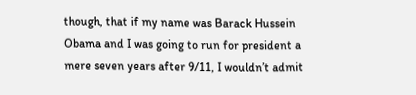though, that if my name was Barack Hussein Obama and I was going to run for president a mere seven years after 9/11, I wouldn’t admit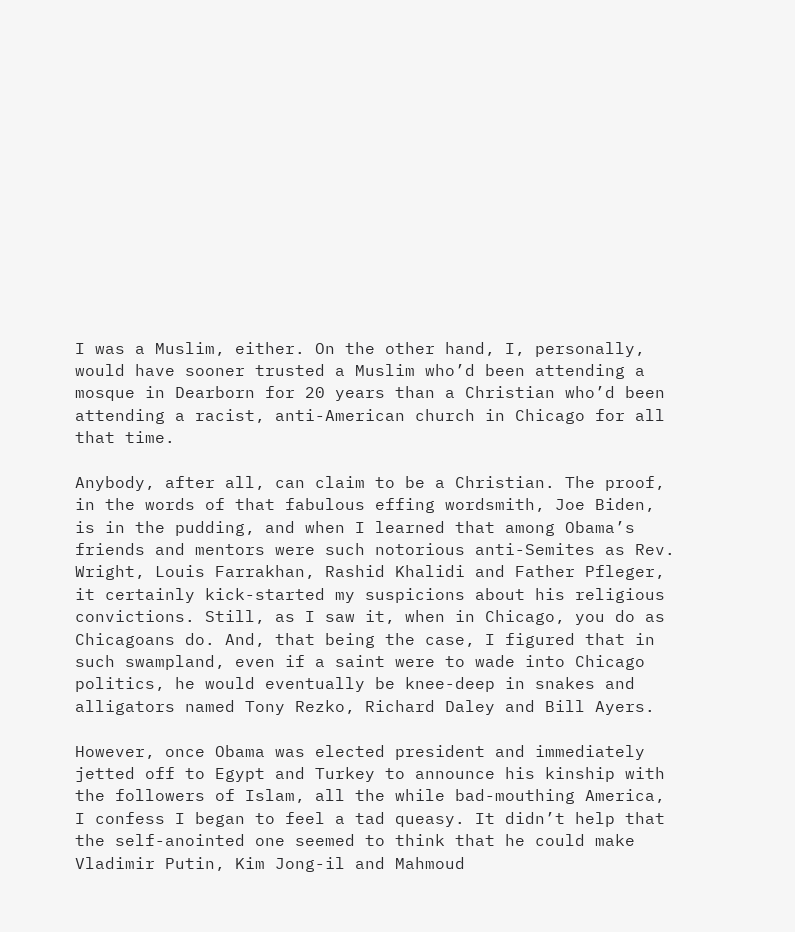I was a Muslim, either. On the other hand, I, personally, would have sooner trusted a Muslim who’d been attending a mosque in Dearborn for 20 years than a Christian who’d been attending a racist, anti-American church in Chicago for all that time.

Anybody, after all, can claim to be a Christian. The proof, in the words of that fabulous effing wordsmith, Joe Biden, is in the pudding, and when I learned that among Obama’s friends and mentors were such notorious anti-Semites as Rev. Wright, Louis Farrakhan, Rashid Khalidi and Father Pfleger, it certainly kick-started my suspicions about his religious convictions. Still, as I saw it, when in Chicago, you do as Chicagoans do. And, that being the case, I figured that in such swampland, even if a saint were to wade into Chicago politics, he would eventually be knee-deep in snakes and alligators named Tony Rezko, Richard Daley and Bill Ayers.

However, once Obama was elected president and immediately jetted off to Egypt and Turkey to announce his kinship with the followers of Islam, all the while bad-mouthing America, I confess I began to feel a tad queasy. It didn’t help that the self-anointed one seemed to think that he could make Vladimir Putin, Kim Jong-il and Mahmoud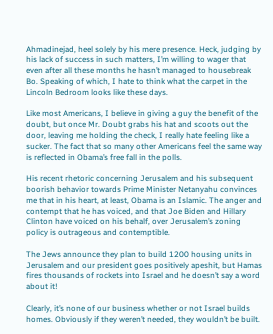Ahmadinejad, heel solely by his mere presence. Heck, judging by his lack of success in such matters, I’m willing to wager that even after all these months he hasn’t managed to housebreak Bo. Speaking of which, I hate to think what the carpet in the Lincoln Bedroom looks like these days.

Like most Americans, I believe in giving a guy the benefit of the doubt, but once Mr. Doubt grabs his hat and scoots out the door, leaving me holding the check, I really hate feeling like a sucker. The fact that so many other Americans feel the same way is reflected in Obama’s free fall in the polls.

His recent rhetoric concerning Jerusalem and his subsequent boorish behavior towards Prime Minister Netanyahu convinces me that in his heart, at least, Obama is an Islamic. The anger and contempt that he has voiced, and that Joe Biden and Hillary Clinton have voiced on his behalf, over Jerusalem’s zoning policy is outrageous and contemptible.

The Jews announce they plan to build 1200 housing units in Jerusalem and our president goes positively apeshit, but Hamas fires thousands of rockets into Israel and he doesn’t say a word about it!

Clearly, it’s none of our business whether or not Israel builds homes. Obviously if they weren’t needed, they wouldn’t be built.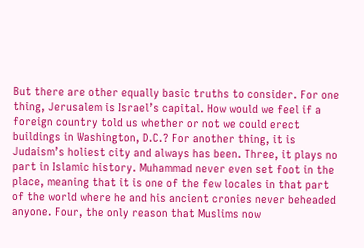But there are other equally basic truths to consider. For one thing, Jerusalem is Israel’s capital. How would we feel if a foreign country told us whether or not we could erect buildings in Washington, D.C.? For another thing, it is Judaism’s holiest city and always has been. Three, it plays no part in Islamic history. Muhammad never even set foot in the place, meaning that it is one of the few locales in that part of the world where he and his ancient cronies never beheaded anyone. Four, the only reason that Muslims now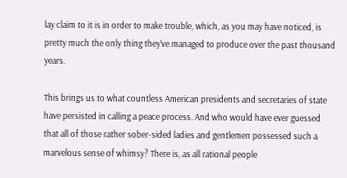lay claim to it is in order to make trouble, which, as you may have noticed, is pretty much the only thing they’ve managed to produce over the past thousand years.

This brings us to what countless American presidents and secretaries of state have persisted in calling a peace process. And who would have ever guessed that all of those rather sober-sided ladies and gentlemen possessed such a marvelous sense of whimsy? There is, as all rational people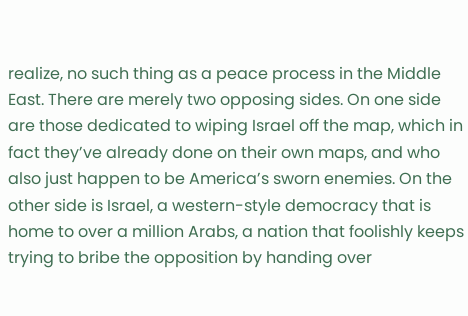realize, no such thing as a peace process in the Middle East. There are merely two opposing sides. On one side are those dedicated to wiping Israel off the map, which in fact they’ve already done on their own maps, and who also just happen to be America’s sworn enemies. On the other side is Israel, a western-style democracy that is home to over a million Arabs, a nation that foolishly keeps trying to bribe the opposition by handing over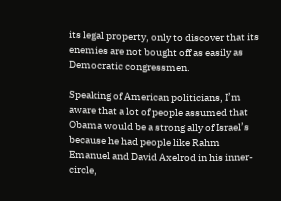its legal property, only to discover that its enemies are not bought off as easily as Democratic congressmen.

Speaking of American politicians, I’m aware that a lot of people assumed that Obama would be a strong ally of Israel’s because he had people like Rahm Emanuel and David Axelrod in his inner-circle,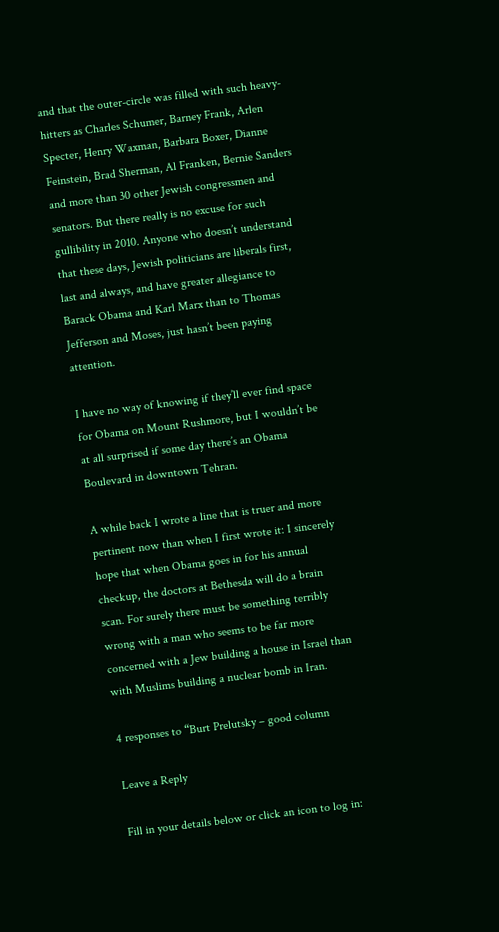and that the outer-circle was filled with such heavy-hitters as Charles Schumer, Barney Frank, Arlen Specter, Henry Waxman, Barbara Boxer, Dianne Feinstein, Brad Sherman, Al Franken, Bernie Sanders and more than 30 other Jewish congressmen and senators. But there really is no excuse for such gullibility in 2010. Anyone who doesn’t understand that these days, Jewish politicians are liberals first, last and always, and have greater allegiance to Barack Obama and Karl Marx than to Thomas Jefferson and Moses, just hasn’t been paying attention.

I have no way of knowing if they’ll ever find space for Obama on Mount Rushmore, but I wouldn’t be at all surprised if some day there’s an Obama Boulevard in downtown Tehran.

A while back I wrote a line that is truer and more pertinent now than when I first wrote it: I sincerely hope that when Obama goes in for his annual checkup, the doctors at Bethesda will do a brain scan. For surely there must be something terribly wrong with a man who seems to be far more concerned with a Jew building a house in Israel than with Muslims building a nuclear bomb in Iran.

4 responses to “Burt Prelutsky – good column

Leave a Reply

Fill in your details below or click an icon to log in: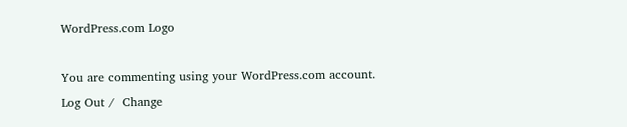WordPress.com Logo

You are commenting using your WordPress.com account. Log Out /  Change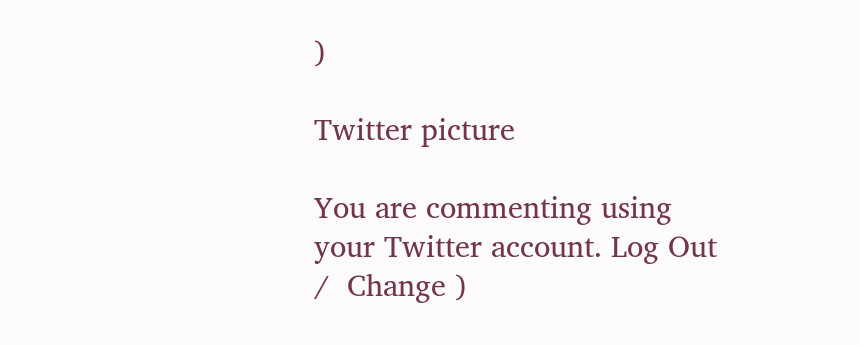)

Twitter picture

You are commenting using your Twitter account. Log Out /  Change )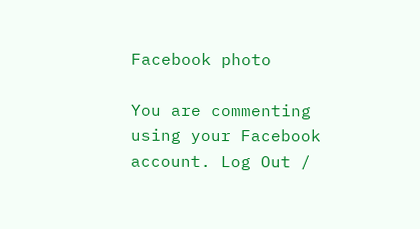Facebook photo

You are commenting using your Facebook account. Log Out /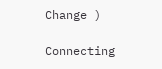Change )

Connecting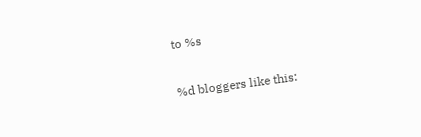to %s

%d bloggers like this: